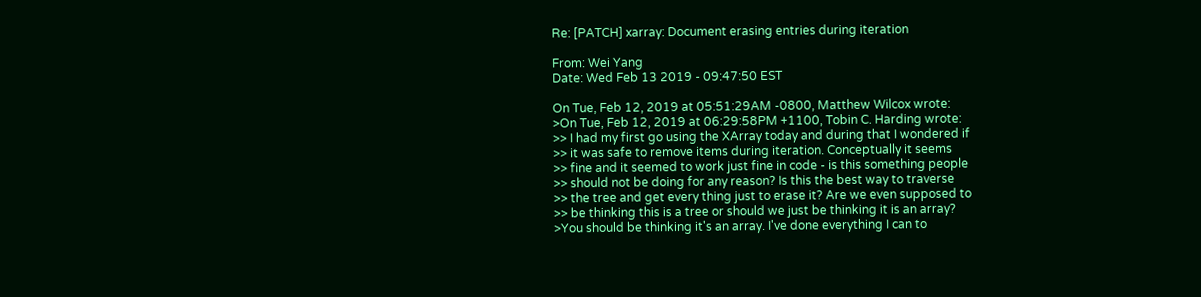Re: [PATCH] xarray: Document erasing entries during iteration

From: Wei Yang
Date: Wed Feb 13 2019 - 09:47:50 EST

On Tue, Feb 12, 2019 at 05:51:29AM -0800, Matthew Wilcox wrote:
>On Tue, Feb 12, 2019 at 06:29:58PM +1100, Tobin C. Harding wrote:
>> I had my first go using the XArray today and during that I wondered if
>> it was safe to remove items during iteration. Conceptually it seems
>> fine and it seemed to work just fine in code - is this something people
>> should not be doing for any reason? Is this the best way to traverse
>> the tree and get every thing just to erase it? Are we even supposed to
>> be thinking this is a tree or should we just be thinking it is an array?
>You should be thinking it's an array. I've done everything I can to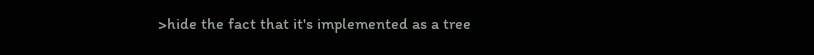>hide the fact that it's implemented as a tree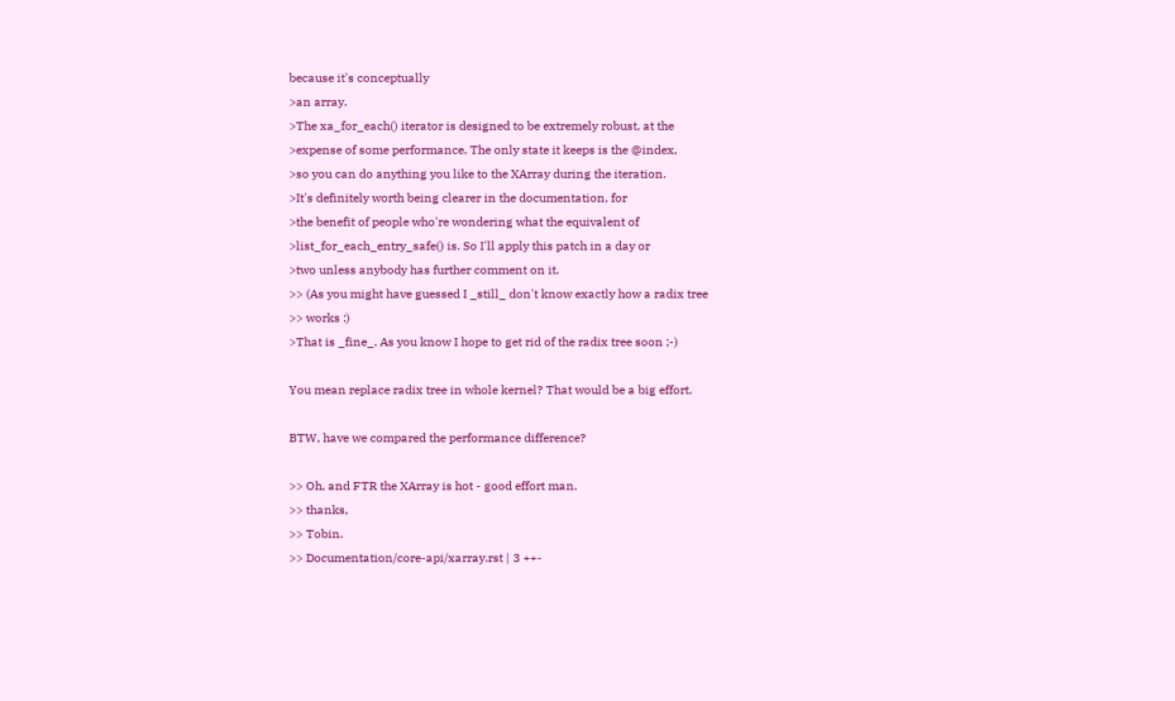because it's conceptually
>an array.
>The xa_for_each() iterator is designed to be extremely robust, at the
>expense of some performance. The only state it keeps is the @index,
>so you can do anything you like to the XArray during the iteration.
>It's definitely worth being clearer in the documentation, for
>the benefit of people who're wondering what the equivalent of
>list_for_each_entry_safe() is. So I'll apply this patch in a day or
>two unless anybody has further comment on it.
>> (As you might have guessed I _still_ don't know exactly how a radix tree
>> works :)
>That is _fine_. As you know I hope to get rid of the radix tree soon ;-)

You mean replace radix tree in whole kernel? That would be a big effort.

BTW, have we compared the performance difference?

>> Oh, and FTR the XArray is hot - good effort man.
>> thanks,
>> Tobin.
>> Documentation/core-api/xarray.rst | 3 ++-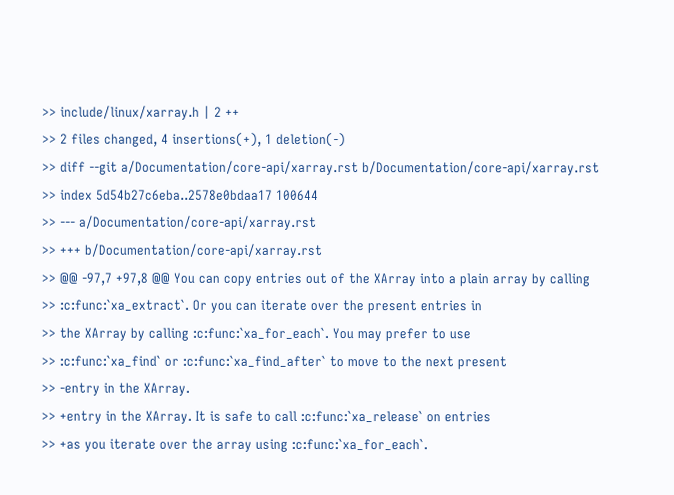>> include/linux/xarray.h | 2 ++
>> 2 files changed, 4 insertions(+), 1 deletion(-)
>> diff --git a/Documentation/core-api/xarray.rst b/Documentation/core-api/xarray.rst
>> index 5d54b27c6eba..2578e0bdaa17 100644
>> --- a/Documentation/core-api/xarray.rst
>> +++ b/Documentation/core-api/xarray.rst
>> @@ -97,7 +97,8 @@ You can copy entries out of the XArray into a plain array by calling
>> :c:func:`xa_extract`. Or you can iterate over the present entries in
>> the XArray by calling :c:func:`xa_for_each`. You may prefer to use
>> :c:func:`xa_find` or :c:func:`xa_find_after` to move to the next present
>> -entry in the XArray.
>> +entry in the XArray. It is safe to call :c:func:`xa_release` on entries
>> +as you iterate over the array using :c:func:`xa_for_each`.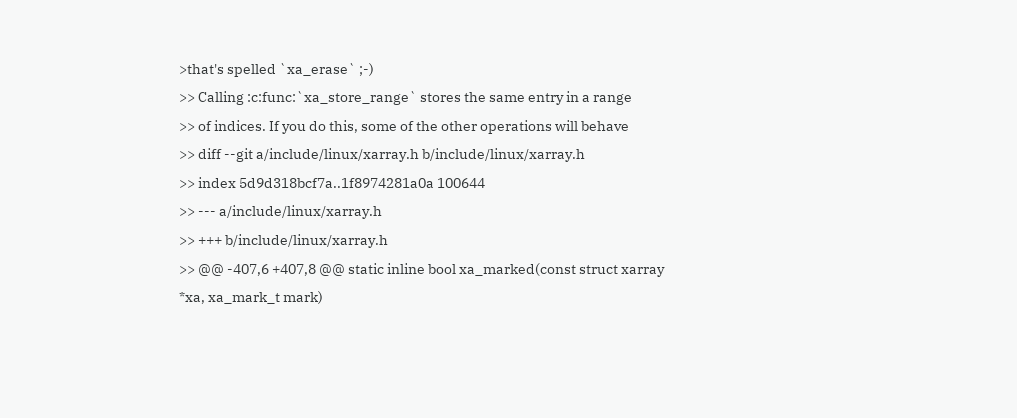>that's spelled `xa_erase` ;-)
>> Calling :c:func:`xa_store_range` stores the same entry in a range
>> of indices. If you do this, some of the other operations will behave
>> diff --git a/include/linux/xarray.h b/include/linux/xarray.h
>> index 5d9d318bcf7a..1f8974281a0a 100644
>> --- a/include/linux/xarray.h
>> +++ b/include/linux/xarray.h
>> @@ -407,6 +407,8 @@ static inline bool xa_marked(const struct xarray *xa, xa_mark_t mark)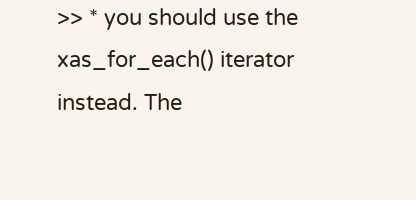>> * you should use the xas_for_each() iterator instead. The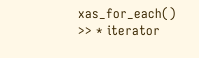xas_for_each()
>> * iterator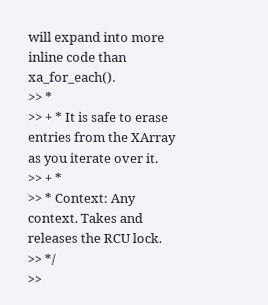will expand into more inline code than xa_for_each().
>> *
>> + * It is safe to erase entries from the XArray as you iterate over it.
>> + *
>> * Context: Any context. Takes and releases the RCU lock.
>> */
>>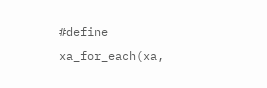#define xa_for_each(xa,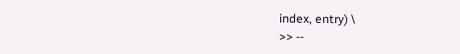index, entry) \
>> --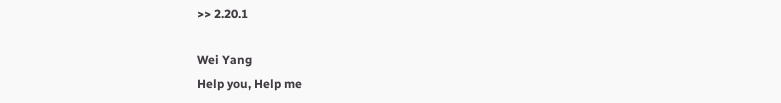>> 2.20.1

Wei Yang
Help you, Help me